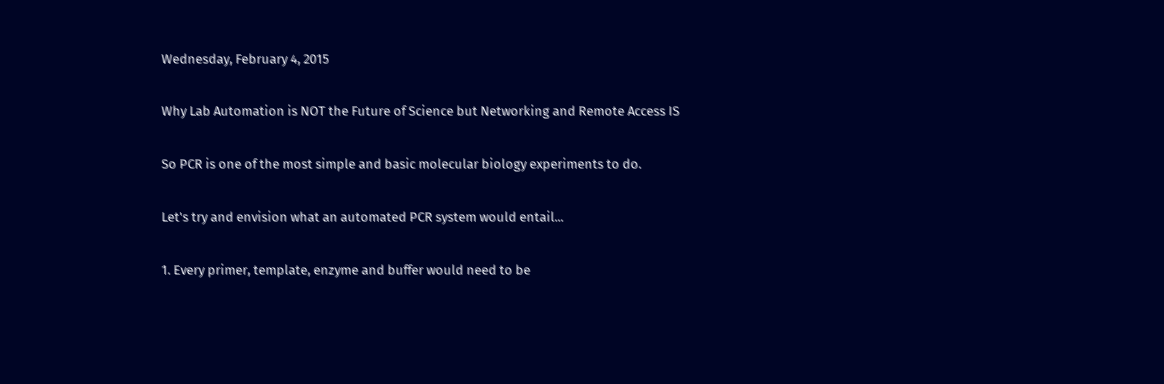Wednesday, February 4, 2015

Why Lab Automation is NOT the Future of Science but Networking and Remote Access IS

So PCR is one of the most simple and basic molecular biology experiments to do.

Let's try and envision what an automated PCR system would entail...

1. Every primer, template, enzyme and buffer would need to be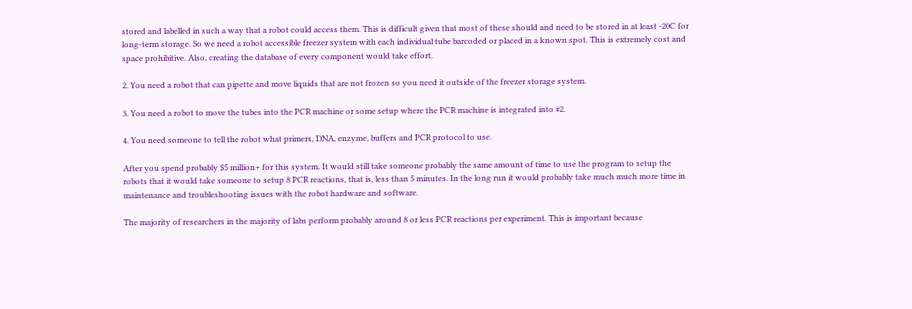stored and labelled in such a way that a robot could access them. This is difficult given that most of these should and need to be stored in at least -20C for long-term storage. So we need a robot accessible freezer system with each individual tube barcoded or placed in a known spot. This is extremely cost and space prohibitive. Also, creating the database of every component would take effort.

2. You need a robot that can pipette and move liquids that are not frozen so you need it outside of the freezer storage system.

3. You need a robot to move the tubes into the PCR machine or some setup where the PCR machine is integrated into #2.

4. You need someone to tell the robot what primers, DNA, enzyme, buffers and PCR protocol to use.

After you spend probably $5 million+ for this system. It would still take someone probably the same amount of time to use the program to setup the robots that it would take someone to setup 8 PCR reactions, that is, less than 5 minutes. In the long run it would probably take much much more time in maintenance and troubleshooting issues with the robot hardware and software.

The majority of researchers in the majority of labs perform probably around 8 or less PCR reactions per experiment. This is important because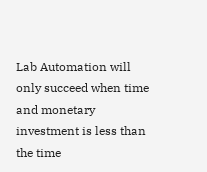Lab Automation will only succeed when time and monetary investment is less than the time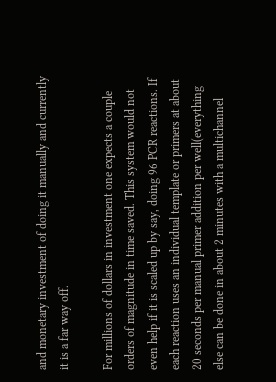and monetary investment of doing it manually and currently it is a far way off.

For millions of dollars in investment one expects a couple orders of magnitude in time saved. This system would not even help if it is scaled up by say, doing 96 PCR reactions. If each reaction uses an individual template or primers at about 20 seconds per manual primer addition per well(everything else can be done in about 2 minutes with a multichannel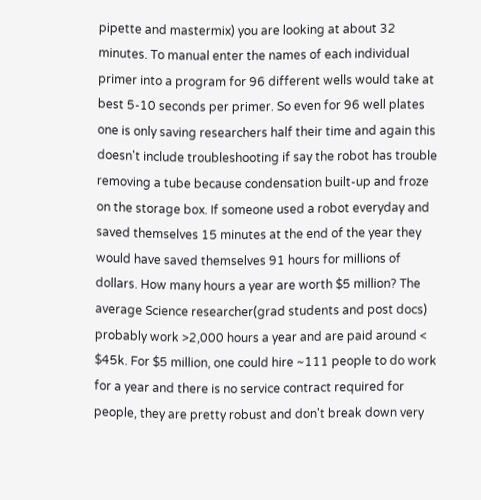pipette and mastermix) you are looking at about 32 minutes. To manual enter the names of each individual primer into a program for 96 different wells would take at best 5-10 seconds per primer. So even for 96 well plates one is only saving researchers half their time and again this doesn't include troubleshooting if say the robot has trouble removing a tube because condensation built-up and froze on the storage box. If someone used a robot everyday and saved themselves 15 minutes at the end of the year they would have saved themselves 91 hours for millions of dollars. How many hours a year are worth $5 million? The average Science researcher(grad students and post docs) probably work >2,000 hours a year and are paid around < $45k. For $5 million, one could hire ~111 people to do work for a year and there is no service contract required for people, they are pretty robust and don't break down very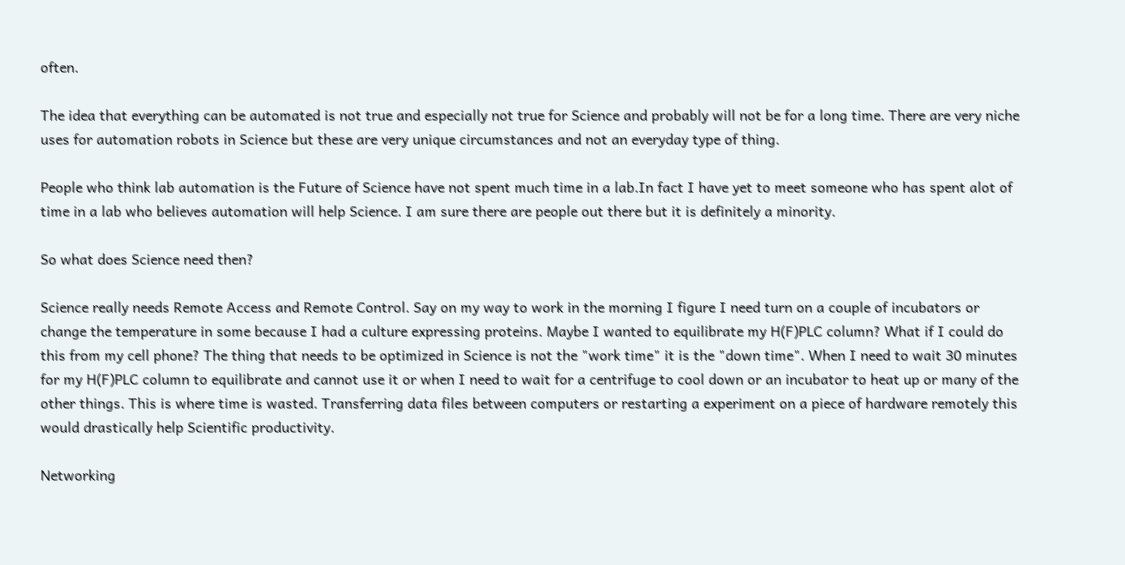often.

The idea that everything can be automated is not true and especially not true for Science and probably will not be for a long time. There are very niche uses for automation robots in Science but these are very unique circumstances and not an everyday type of thing.

People who think lab automation is the Future of Science have not spent much time in a lab.In fact I have yet to meet someone who has spent alot of time in a lab who believes automation will help Science. I am sure there are people out there but it is definitely a minority.

So what does Science need then?

Science really needs Remote Access and Remote Control. Say on my way to work in the morning I figure I need turn on a couple of incubators or change the temperature in some because I had a culture expressing proteins. Maybe I wanted to equilibrate my H(F)PLC column? What if I could do this from my cell phone? The thing that needs to be optimized in Science is not the "work time" it is the "down time". When I need to wait 30 minutes for my H(F)PLC column to equilibrate and cannot use it or when I need to wait for a centrifuge to cool down or an incubator to heat up or many of the other things. This is where time is wasted. Transferring data files between computers or restarting a experiment on a piece of hardware remotely this would drastically help Scientific productivity.

Networking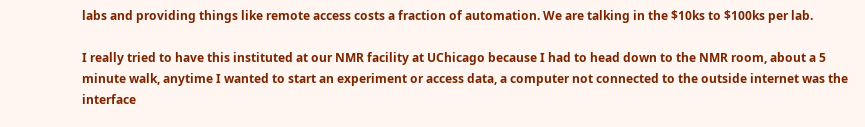labs and providing things like remote access costs a fraction of automation. We are talking in the $10ks to $100ks per lab.

I really tried to have this instituted at our NMR facility at UChicago because I had to head down to the NMR room, about a 5 minute walk, anytime I wanted to start an experiment or access data, a computer not connected to the outside internet was the interface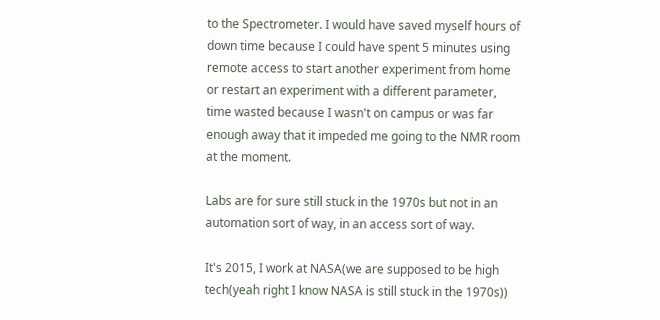to the Spectrometer. I would have saved myself hours of down time because I could have spent 5 minutes using remote access to start another experiment from home or restart an experiment with a different parameter, time wasted because I wasn't on campus or was far enough away that it impeded me going to the NMR room at the moment.

Labs are for sure still stuck in the 1970s but not in an automation sort of way, in an access sort of way.

It's 2015, I work at NASA(we are supposed to be high tech(yeah right I know NASA is still stuck in the 1970s))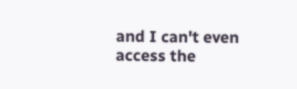and I can't even access the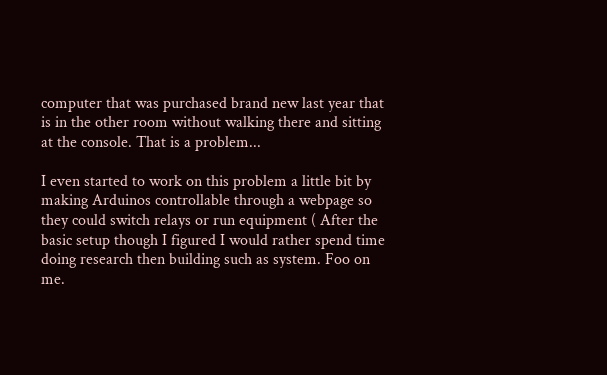computer that was purchased brand new last year that is in the other room without walking there and sitting at the console. That is a problem...

I even started to work on this problem a little bit by making Arduinos controllable through a webpage so they could switch relays or run equipment ( After the basic setup though I figured I would rather spend time doing research then building such as system. Foo on me.